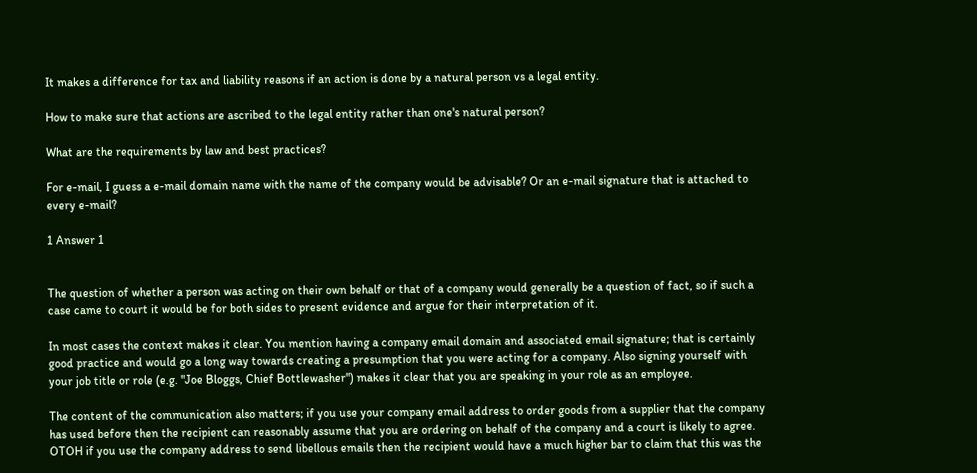It makes a difference for tax and liability reasons if an action is done by a natural person vs a legal entity.

How to make sure that actions are ascribed to the legal entity rather than one's natural person?

What are the requirements by law and best practices?

For e-mail, I guess a e-mail domain name with the name of the company would be advisable? Or an e-mail signature that is attached to every e-mail?

1 Answer 1


The question of whether a person was acting on their own behalf or that of a company would generally be a question of fact, so if such a case came to court it would be for both sides to present evidence and argue for their interpretation of it.

In most cases the context makes it clear. You mention having a company email domain and associated email signature; that is certainly good practice and would go a long way towards creating a presumption that you were acting for a company. Also signing yourself with your job title or role (e.g. "Joe Bloggs, Chief Bottlewasher") makes it clear that you are speaking in your role as an employee.

The content of the communication also matters; if you use your company email address to order goods from a supplier that the company has used before then the recipient can reasonably assume that you are ordering on behalf of the company and a court is likely to agree. OTOH if you use the company address to send libellous emails then the recipient would have a much higher bar to claim that this was the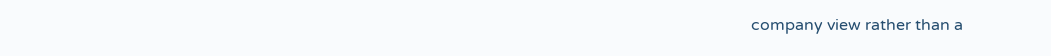company view rather than a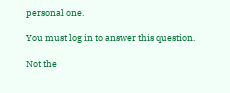personal one.

You must log in to answer this question.

Not the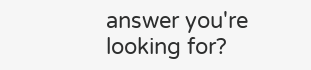answer you're looking for?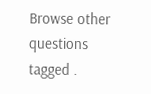Browse other questions tagged .